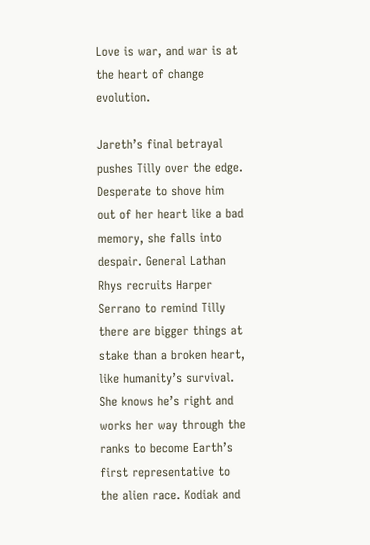Love is war, and war is at the heart of change evolution.

Jareth’s final betrayal pushes Tilly over the edge. Desperate to shove him out of her heart like a bad memory, she falls into despair. General Lathan Rhys recruits Harper Serrano to remind Tilly there are bigger things at stake than a broken heart, like humanity’s survival. She knows he’s right and works her way through the ranks to become Earth’s first representative to the alien race. Kodiak and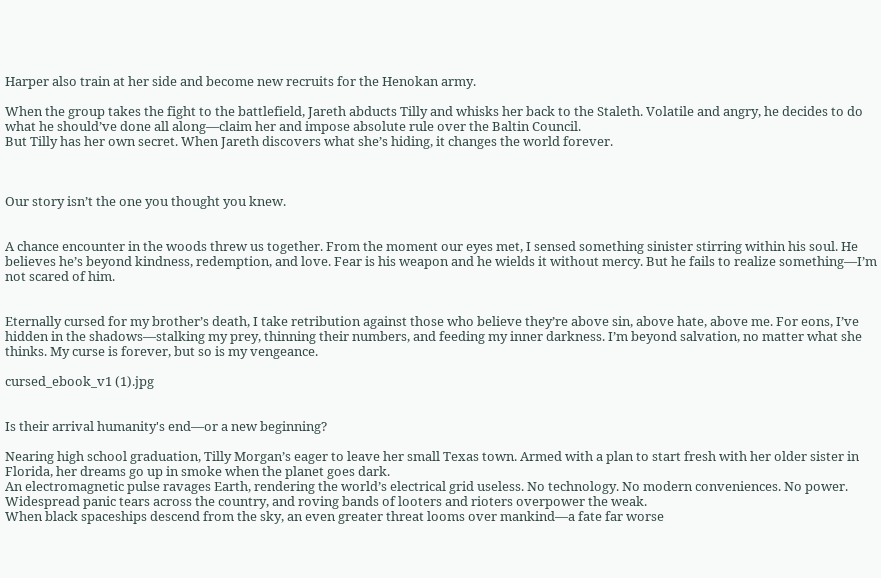Harper also train at her side and become new recruits for the Henokan army.

When the group takes the fight to the battlefield, Jareth abducts Tilly and whisks her back to the Staleth. Volatile and angry, he decides to do what he should’ve done all along—claim her and impose absolute rule over the Baltin Council.
But Tilly has her own secret. When Jareth discovers what she’s hiding, it changes the world forever.



Our story isn’t the one you thought you knew.


A chance encounter in the woods threw us together. From the moment our eyes met, I sensed something sinister stirring within his soul. He believes he’s beyond kindness, redemption, and love. Fear is his weapon and he wields it without mercy. But he fails to realize something—I’m not scared of him.


Eternally cursed for my brother’s death, I take retribution against those who believe they’re above sin, above hate, above me. For eons, I’ve hidden in the shadows—stalking my prey, thinning their numbers, and feeding my inner darkness. I’m beyond salvation, no matter what she thinks. My curse is forever, but so is my vengeance.

cursed_ebook_v1 (1).jpg


Is their arrival humanity's end—or a new beginning?

Nearing high school graduation, Tilly Morgan’s eager to leave her small Texas town. Armed with a plan to start fresh with her older sister in Florida, her dreams go up in smoke when the planet goes dark.
An electromagnetic pulse ravages Earth, rendering the world’s electrical grid useless. No technology. No modern conveniences. No power. Widespread panic tears across the country, and roving bands of looters and rioters overpower the weak.
When black spaceships descend from the sky, an even greater threat looms over mankind—a fate far worse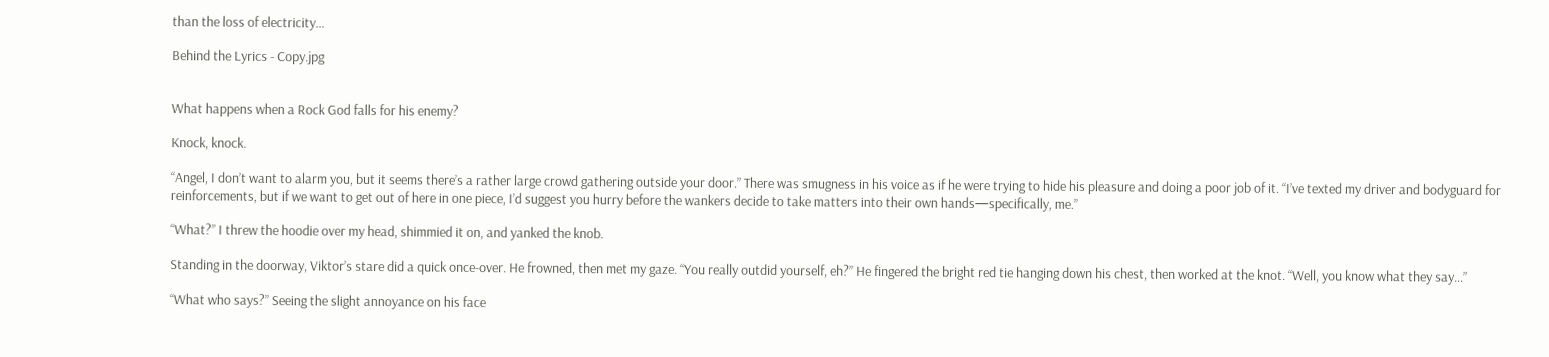than the loss of electricity…

Behind the Lyrics - Copy.jpg


What happens when a Rock God falls for his enemy?

Knock, knock.

“Angel, I don’t want to alarm you, but it seems there’s a rather large crowd gathering outside your door.” There was smugness in his voice as if he were trying to hide his pleasure and doing a poor job of it. “I’ve texted my driver and bodyguard for reinforcements, but if we want to get out of here in one piece, I’d suggest you hurry before the wankers decide to take matters into their own hands—specifically, me.”

“What?” I threw the hoodie over my head, shimmied it on, and yanked the knob.

Standing in the doorway, Viktor’s stare did a quick once-over. He frowned, then met my gaze. “You really outdid yourself, eh?” He fingered the bright red tie hanging down his chest, then worked at the knot. “Well, you know what they say…”

“What who says?” Seeing the slight annoyance on his face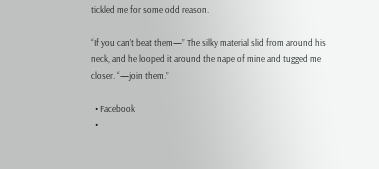tickled me for some odd reason.

“If you can’t beat them—” The silky material slid from around his neck, and he looped it around the nape of mine and tugged me closer. “—join them.”

  • Facebook
  •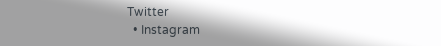Twitter
  • Instagram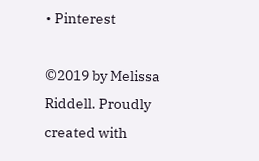• Pinterest

©2019 by Melissa Riddell. Proudly created with